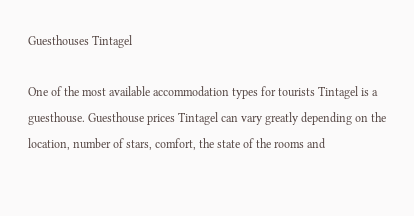Guesthouses Tintagel

One of the most available accommodation types for tourists Tintagel is a guesthouse. Guesthouse prices Tintagel can vary greatly depending on the location, number of stars, comfort, the state of the rooms and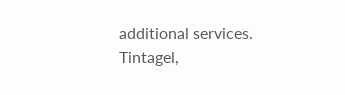additional services. Tintagel,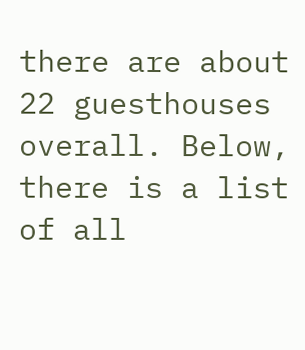there are about 22 guesthouses overall. Below, there is a list of all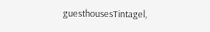guesthousesTintagel,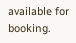available for booking.